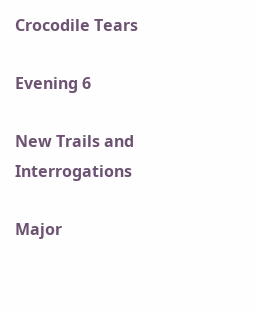Crocodile Tears

Evening 6

New Trails and Interrogations

Major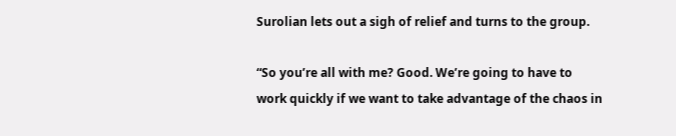Surolian lets out a sigh of relief and turns to the group.

“So you’re all with me? Good. We’re going to have to work quickly if we want to take advantage of the chaos in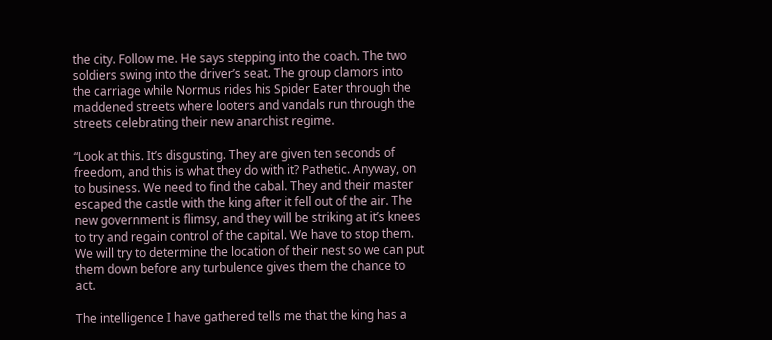the city. Follow me. He says stepping into the coach. The two soldiers swing into the driver’s seat. The group clamors into the carriage while Normus rides his Spider Eater through the maddened streets where looters and vandals run through the streets celebrating their new anarchist regime.

“Look at this. It’s disgusting. They are given ten seconds of freedom, and this is what they do with it? Pathetic. Anyway, on to business. We need to find the cabal. They and their master escaped the castle with the king after it fell out of the air. The new government is flimsy, and they will be striking at it’s knees to try and regain control of the capital. We have to stop them. We will try to determine the location of their nest so we can put them down before any turbulence gives them the chance to act.

The intelligence I have gathered tells me that the king has a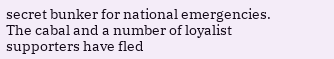secret bunker for national emergencies. The cabal and a number of loyalist supporters have fled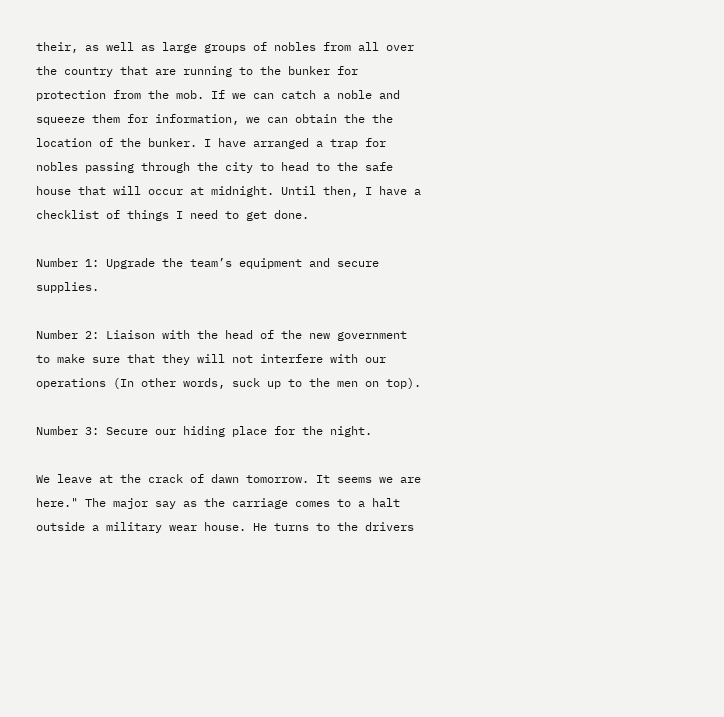their, as well as large groups of nobles from all over the country that are running to the bunker for protection from the mob. If we can catch a noble and squeeze them for information, we can obtain the the location of the bunker. I have arranged a trap for nobles passing through the city to head to the safe house that will occur at midnight. Until then, I have a checklist of things I need to get done.

Number 1: Upgrade the team’s equipment and secure supplies.

Number 2: Liaison with the head of the new government to make sure that they will not interfere with our operations (In other words, suck up to the men on top).

Number 3: Secure our hiding place for the night.

We leave at the crack of dawn tomorrow. It seems we are here." The major say as the carriage comes to a halt outside a military wear house. He turns to the drivers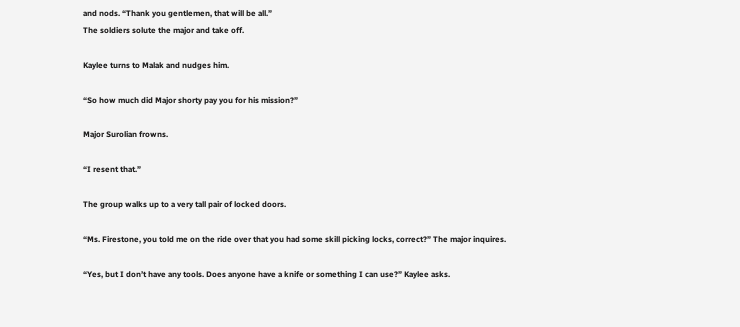and nods. “Thank you gentlemen, that will be all.”
The soldiers solute the major and take off.

Kaylee turns to Malak and nudges him.

“So how much did Major shorty pay you for his mission?”

Major Surolian frowns.

“I resent that.”

The group walks up to a very tall pair of locked doors.

“Ms. Firestone, you told me on the ride over that you had some skill picking locks, correct?” The major inquires.

“Yes, but I don’t have any tools. Does anyone have a knife or something I can use?” Kaylee asks.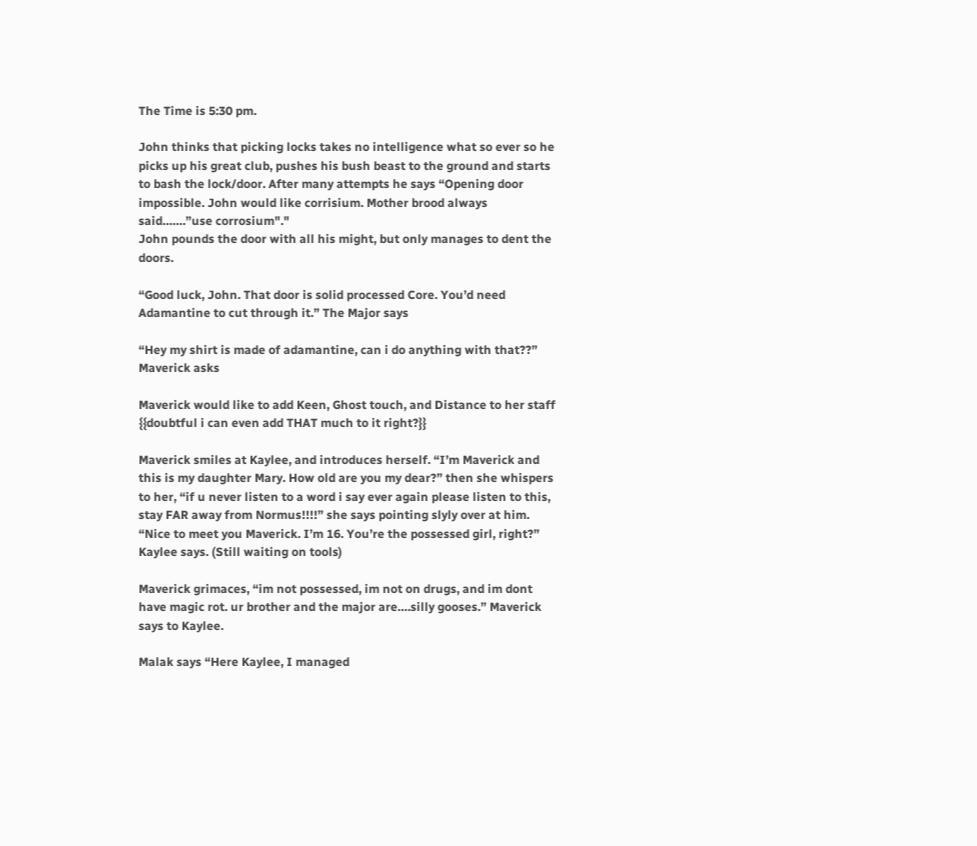The Time is 5:30 pm.

John thinks that picking locks takes no intelligence what so ever so he picks up his great club, pushes his bush beast to the ground and starts to bash the lock/door. After many attempts he says “Opening door impossible. John would like corrisium. Mother brood always said…….”use corrosium"."
John pounds the door with all his might, but only manages to dent the doors.

“Good luck, John. That door is solid processed Core. You’d need Adamantine to cut through it.” The Major says

“Hey my shirt is made of adamantine, can i do anything with that??” Maverick asks

Maverick would like to add Keen, Ghost touch, and Distance to her staff {{doubtful i can even add THAT much to it right?}}

Maverick smiles at Kaylee, and introduces herself. “I’m Maverick and this is my daughter Mary. How old are you my dear?” then she whispers to her, “if u never listen to a word i say ever again please listen to this, stay FAR away from Normus!!!!” she says pointing slyly over at him.
“Nice to meet you Maverick. I’m 16. You’re the possessed girl, right?” Kaylee says. (Still waiting on tools)

Maverick grimaces, “im not possessed, im not on drugs, and im dont have magic rot. ur brother and the major are….silly gooses.” Maverick says to Kaylee.

Malak says “Here Kaylee, I managed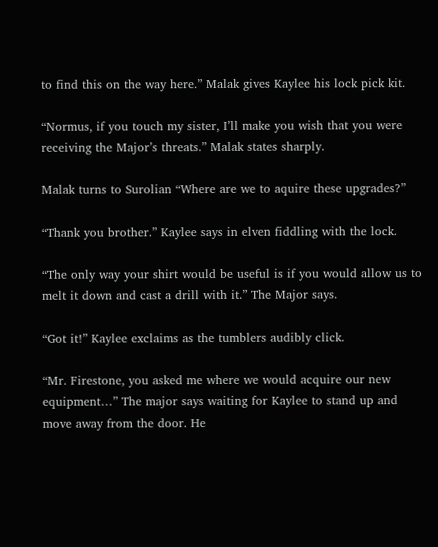to find this on the way here.” Malak gives Kaylee his lock pick kit.

“Normus, if you touch my sister, I’ll make you wish that you were receiving the Major’s threats.” Malak states sharply.

Malak turns to Surolian “Where are we to aquire these upgrades?”

“Thank you brother.” Kaylee says in elven fiddling with the lock.

“The only way your shirt would be useful is if you would allow us to melt it down and cast a drill with it.” The Major says.

“Got it!” Kaylee exclaims as the tumblers audibly click.

“Mr. Firestone, you asked me where we would acquire our new equipment…” The major says waiting for Kaylee to stand up and move away from the door. He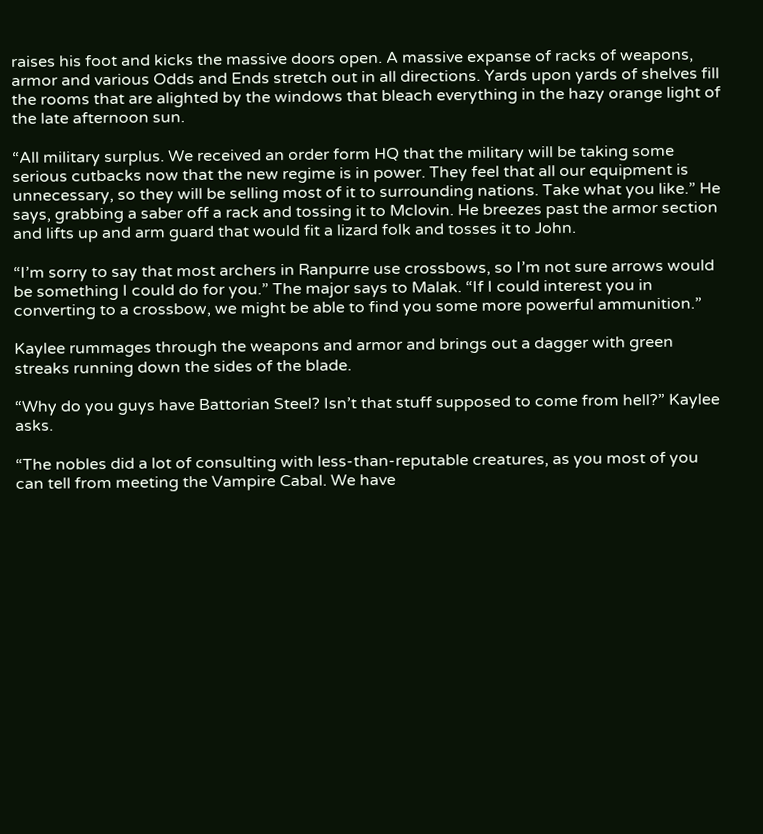raises his foot and kicks the massive doors open. A massive expanse of racks of weapons, armor and various Odds and Ends stretch out in all directions. Yards upon yards of shelves fill the rooms that are alighted by the windows that bleach everything in the hazy orange light of the late afternoon sun.

“All military surplus. We received an order form HQ that the military will be taking some serious cutbacks now that the new regime is in power. They feel that all our equipment is unnecessary, so they will be selling most of it to surrounding nations. Take what you like.” He says, grabbing a saber off a rack and tossing it to Mclovin. He breezes past the armor section and lifts up and arm guard that would fit a lizard folk and tosses it to John.

“I’m sorry to say that most archers in Ranpurre use crossbows, so I’m not sure arrows would be something I could do for you.” The major says to Malak. “If I could interest you in converting to a crossbow, we might be able to find you some more powerful ammunition.”

Kaylee rummages through the weapons and armor and brings out a dagger with green streaks running down the sides of the blade.

“Why do you guys have Battorian Steel? Isn’t that stuff supposed to come from hell?” Kaylee asks.

“The nobles did a lot of consulting with less-than-reputable creatures, as you most of you can tell from meeting the Vampire Cabal. We have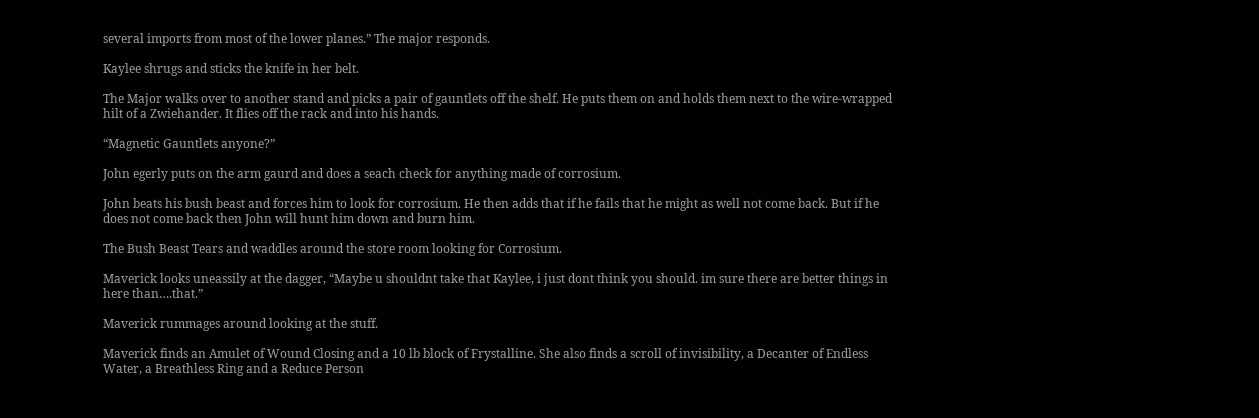several imports from most of the lower planes.” The major responds.

Kaylee shrugs and sticks the knife in her belt.

The Major walks over to another stand and picks a pair of gauntlets off the shelf. He puts them on and holds them next to the wire-wrapped hilt of a Zwiehander. It flies off the rack and into his hands.

“Magnetic Gauntlets anyone?”

John egerly puts on the arm gaurd and does a seach check for anything made of corrosium.

John beats his bush beast and forces him to look for corrosium. He then adds that if he fails that he might as well not come back. But if he does not come back then John will hunt him down and burn him.

The Bush Beast Tears and waddles around the store room looking for Corrosium.

Maverick looks uneassily at the dagger, “Maybe u shouldnt take that Kaylee, i just dont think you should. im sure there are better things in here than….that.”

Maverick rummages around looking at the stuff.

Maverick finds an Amulet of Wound Closing and a 10 lb block of Frystalline. She also finds a scroll of invisibility, a Decanter of Endless Water, a Breathless Ring and a Reduce Person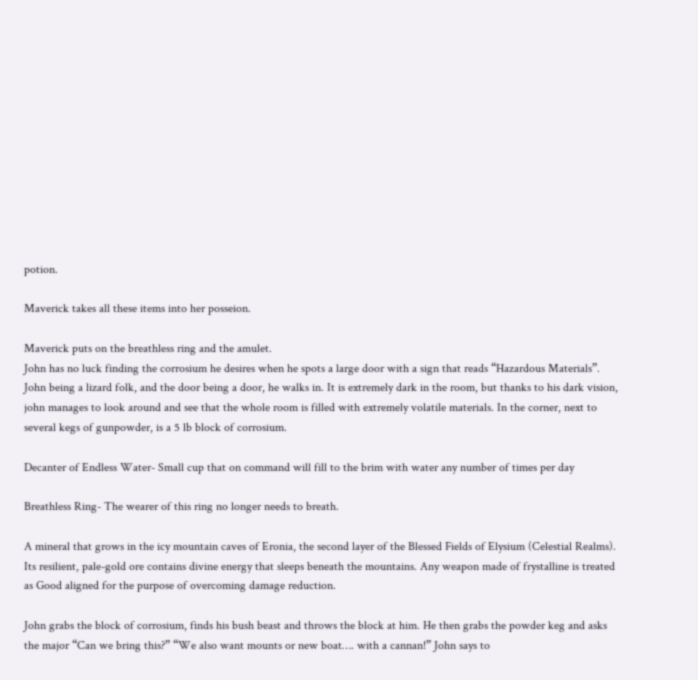potion.

Maverick takes all these items into her posseion.

Maverick puts on the breathless ring and the amulet.
John has no luck finding the corrosium he desires when he spots a large door with a sign that reads “Hazardous Materials”. John being a lizard folk, and the door being a door, he walks in. It is extremely dark in the room, but thanks to his dark vision, john manages to look around and see that the whole room is filled with extremely volatile materials. In the corner, next to several kegs of gunpowder, is a 5 lb block of corrosium.

Decanter of Endless Water- Small cup that on command will fill to the brim with water any number of times per day

Breathless Ring- The wearer of this ring no longer needs to breath.

A mineral that grows in the icy mountain caves of Eronia, the second layer of the Blessed Fields of Elysium (Celestial Realms). Its resilient, pale-gold ore contains divine energy that sleeps beneath the mountains. Any weapon made of frystalline is treated as Good aligned for the purpose of overcoming damage reduction.

John grabs the block of corrosium, finds his bush beast and throws the block at him. He then grabs the powder keg and asks the major “Can we bring this?” “We also want mounts or new boat…. with a cannan!” John says to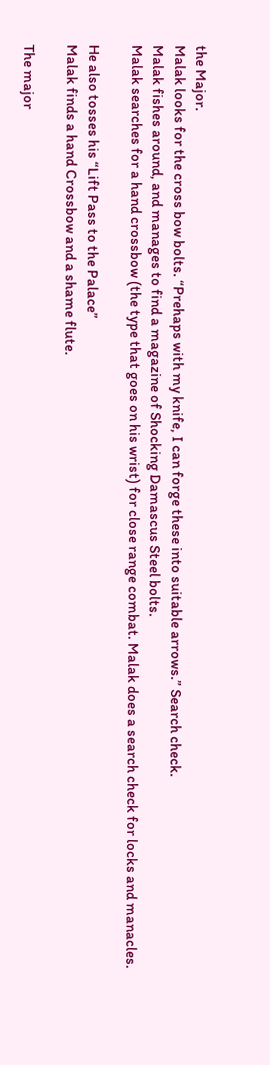the Major.
Malak looks for the cross bow bolts. “Prehaps with my knife, I can forge these into suitable arrows.” Search check.
Malak fishes around, and manages to find a magazine of Shocking Damascus Steel bolts.
Malak searches for a hand crossbow (the type that goes on his wrist) for close range combat. Malak does a search check for locks and manacles.

He also tosses his “Lift Pass to the Palace”
Malak finds a hand Crossbow and a shame flute.

The major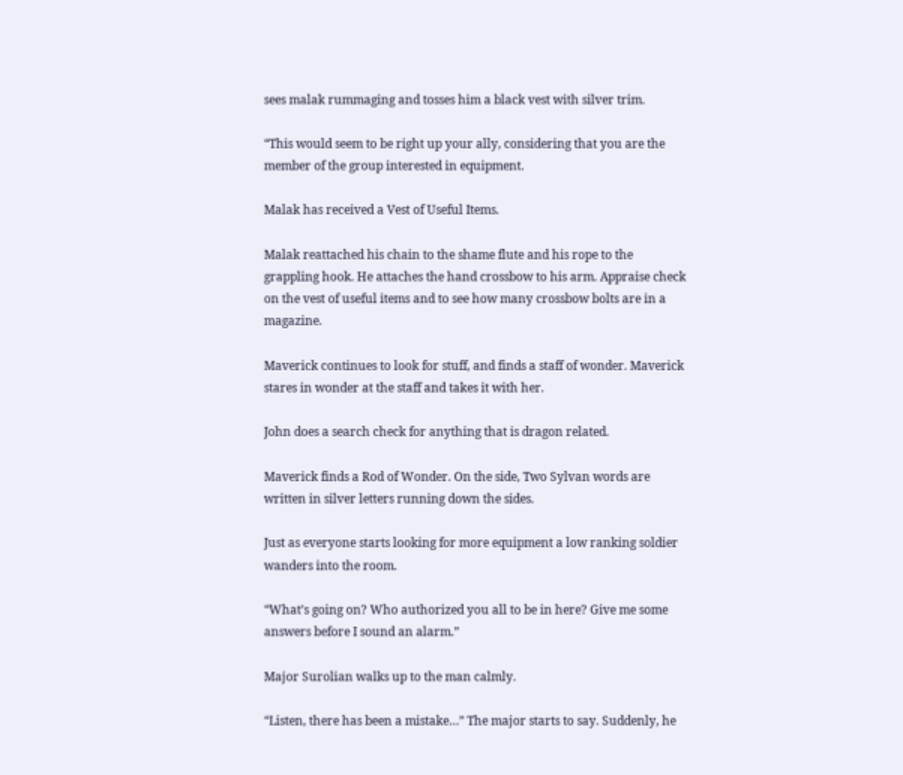sees malak rummaging and tosses him a black vest with silver trim.

“This would seem to be right up your ally, considering that you are the member of the group interested in equipment.

Malak has received a Vest of Useful Items.

Malak reattached his chain to the shame flute and his rope to the grappling hook. He attaches the hand crossbow to his arm. Appraise check on the vest of useful items and to see how many crossbow bolts are in a magazine.

Maverick continues to look for stuff, and finds a staff of wonder. Maverick stares in wonder at the staff and takes it with her.

John does a search check for anything that is dragon related.

Maverick finds a Rod of Wonder. On the side, Two Sylvan words are written in silver letters running down the sides.

Just as everyone starts looking for more equipment a low ranking soldier wanders into the room.

“What’s going on? Who authorized you all to be in here? Give me some answers before I sound an alarm.”

Major Surolian walks up to the man calmly.

“Listen, there has been a mistake…” The major starts to say. Suddenly, he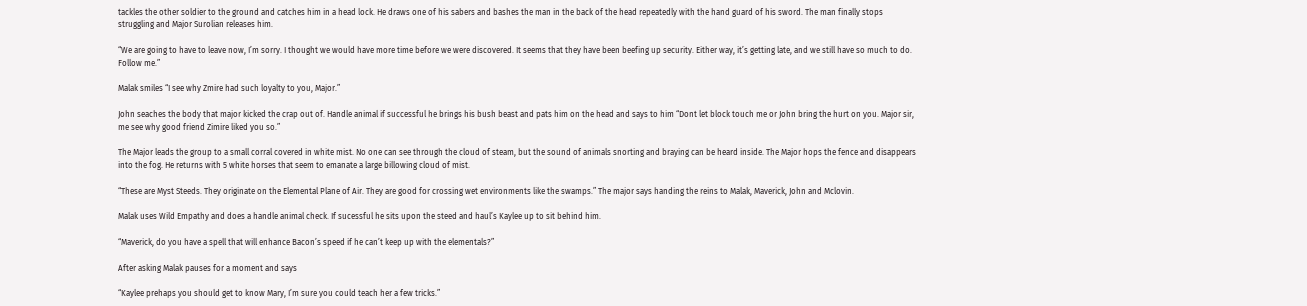tackles the other soldier to the ground and catches him in a head lock. He draws one of his sabers and bashes the man in the back of the head repeatedly with the hand guard of his sword. The man finally stops struggling and Major Surolian releases him.

“We are going to have to leave now, I’m sorry. I thought we would have more time before we were discovered. It seems that they have been beefing up security. Either way, it’s getting late, and we still have so much to do. Follow me.”

Malak smiles “I see why Zmire had such loyalty to you, Major.”

John seaches the body that major kicked the crap out of. Handle animal if successful he brings his bush beast and pats him on the head and says to him “Dont let block touch me or John bring the hurt on you. Major sir, me see why good friend Zimire liked you so.”

The Major leads the group to a small corral covered in white mist. No one can see through the cloud of steam, but the sound of animals snorting and braying can be heard inside. The Major hops the fence and disappears into the fog. He returns with 5 white horses that seem to emanate a large billowing cloud of mist.

“These are Myst Steeds. They originate on the Elemental Plane of Air. They are good for crossing wet environments like the swamps.” The major says handing the reins to Malak, Maverick, John and Mclovin.

Malak uses Wild Empathy and does a handle animal check. If sucessful he sits upon the steed and haul’s Kaylee up to sit behind him.

“Maverick, do you have a spell that will enhance Bacon’s speed if he can’t keep up with the elementals?”

After asking Malak pauses for a moment and says

“Kaylee prehaps you should get to know Mary, I’m sure you could teach her a few tricks.”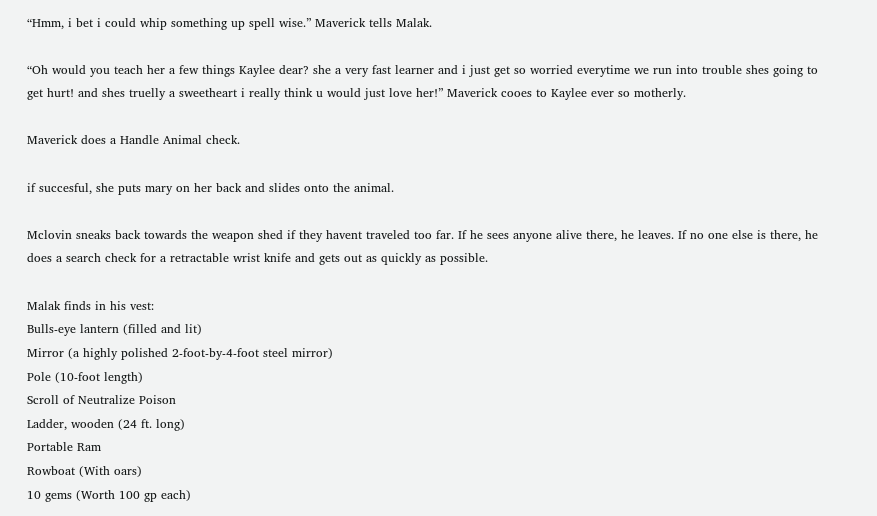“Hmm, i bet i could whip something up spell wise.” Maverick tells Malak.

“Oh would you teach her a few things Kaylee dear? she a very fast learner and i just get so worried everytime we run into trouble shes going to get hurt! and shes truelly a sweetheart i really think u would just love her!” Maverick cooes to Kaylee ever so motherly.

Maverick does a Handle Animal check.

if succesful, she puts mary on her back and slides onto the animal.

Mclovin sneaks back towards the weapon shed if they havent traveled too far. If he sees anyone alive there, he leaves. If no one else is there, he does a search check for a retractable wrist knife and gets out as quickly as possible.

Malak finds in his vest:
Bulls-eye lantern (filled and lit)
Mirror (a highly polished 2-foot-by-4-foot steel mirror)
Pole (10-foot length)
Scroll of Neutralize Poison
Ladder, wooden (24 ft. long)
Portable Ram
Rowboat (With oars)
10 gems (Worth 100 gp each)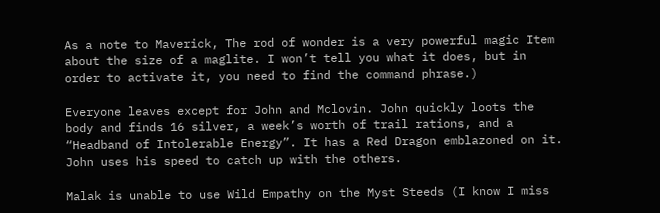As a note to Maverick, The rod of wonder is a very powerful magic Item about the size of a maglite. I won’t tell you what it does, but in order to activate it, you need to find the command phrase.)

Everyone leaves except for John and Mclovin. John quickly loots the body and finds 16 silver, a week’s worth of trail rations, and a “Headband of Intolerable Energy”. It has a Red Dragon emblazoned on it. John uses his speed to catch up with the others.

Malak is unable to use Wild Empathy on the Myst Steeds (I know I miss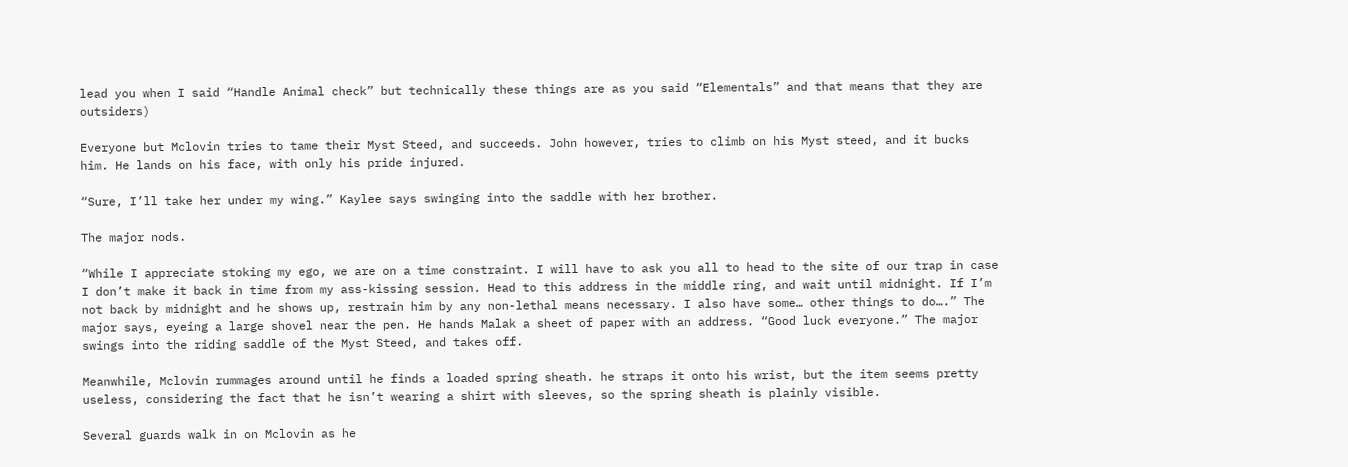lead you when I said “Handle Animal check” but technically these things are as you said “Elementals” and that means that they are outsiders)

Everyone but Mclovin tries to tame their Myst Steed, and succeeds. John however, tries to climb on his Myst steed, and it bucks him. He lands on his face, with only his pride injured.

“Sure, I’ll take her under my wing.” Kaylee says swinging into the saddle with her brother.

The major nods.

“While I appreciate stoking my ego, we are on a time constraint. I will have to ask you all to head to the site of our trap in case I don’t make it back in time from my ass-kissing session. Head to this address in the middle ring, and wait until midnight. If I’m not back by midnight and he shows up, restrain him by any non-lethal means necessary. I also have some… other things to do….” The major says, eyeing a large shovel near the pen. He hands Malak a sheet of paper with an address. “Good luck everyone.” The major swings into the riding saddle of the Myst Steed, and takes off.

Meanwhile, Mclovin rummages around until he finds a loaded spring sheath. he straps it onto his wrist, but the item seems pretty useless, considering the fact that he isn’t wearing a shirt with sleeves, so the spring sheath is plainly visible.

Several guards walk in on Mclovin as he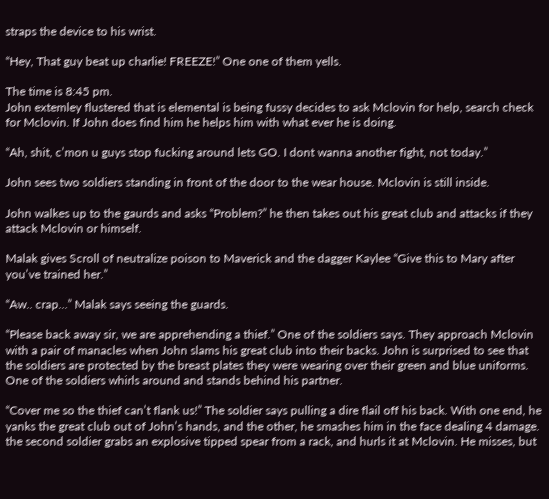straps the device to his wrist.

“Hey, That guy beat up charlie! FREEZE!” One one of them yells.

The time is 8:45 pm.
John extemley flustered that is elemental is being fussy decides to ask Mclovin for help, search check for Mclovin. If John does find him he helps him with what ever he is doing.

“Ah, shit, c’mon u guys stop fucking around lets GO. I dont wanna another fight, not today.”

John sees two soldiers standing in front of the door to the wear house. Mclovin is still inside.

John walkes up to the gaurds and asks “Problem?” he then takes out his great club and attacks if they attack Mclovin or himself.

Malak gives Scroll of neutralize poison to Maverick and the dagger Kaylee “Give this to Mary after you’ve trained her.”

“Aw.. crap…” Malak says seeing the guards.

“Please back away sir, we are apprehending a thief.” One of the soldiers says. They approach Mclovin with a pair of manacles when John slams his great club into their backs. John is surprised to see that the soldiers are protected by the breast plates they were wearing over their green and blue uniforms. One of the soldiers whirls around and stands behind his partner.

“Cover me so the thief can’t flank us!” The soldier says pulling a dire flail off his back. With one end, he yanks the great club out of John’s hands, and the other, he smashes him in the face dealing 4 damage. the second soldier grabs an explosive tipped spear from a rack, and hurls it at Mclovin. He misses, but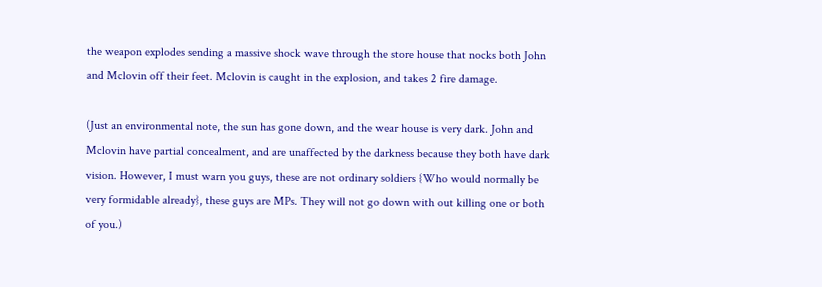the weapon explodes sending a massive shock wave through the store house that nocks both John and Mclovin off their feet. Mclovin is caught in the explosion, and takes 2 fire damage.

(Just an environmental note, the sun has gone down, and the wear house is very dark. John and Mclovin have partial concealment, and are unaffected by the darkness because they both have dark vision. However, I must warn you guys, these are not ordinary soldiers {Who would normally be very formidable already}, these guys are MPs. They will not go down with out killing one or both of you.)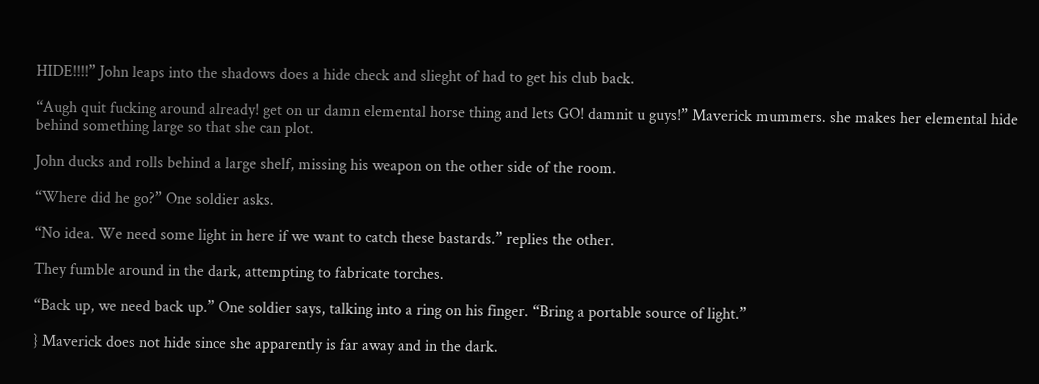HIDE!!!!” John leaps into the shadows does a hide check and slieght of had to get his club back.

“Augh quit fucking around already! get on ur damn elemental horse thing and lets GO! damnit u guys!” Maverick mummers. she makes her elemental hide behind something large so that she can plot.

John ducks and rolls behind a large shelf, missing his weapon on the other side of the room.

“Where did he go?” One soldier asks.

“No idea. We need some light in here if we want to catch these bastards.” replies the other.

They fumble around in the dark, attempting to fabricate torches.

“Back up, we need back up.” One soldier says, talking into a ring on his finger. “Bring a portable source of light.”

} Maverick does not hide since she apparently is far away and in the dark.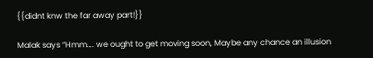{{didnt knw the far away part!}}

Malak says “Hmm…. we ought to get moving soon, Maybe any chance an illusion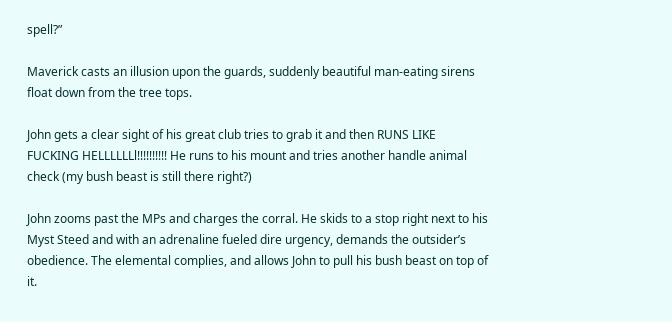spell?”

Maverick casts an illusion upon the guards, suddenly beautiful man-eating sirens float down from the tree tops.

John gets a clear sight of his great club tries to grab it and then RUNS LIKE FUCKING HELLLLLLl!!!!!!!!!! He runs to his mount and tries another handle animal check (my bush beast is still there right?)

John zooms past the MPs and charges the corral. He skids to a stop right next to his Myst Steed and with an adrenaline fueled dire urgency, demands the outsider’s obedience. The elemental complies, and allows John to pull his bush beast on top of it.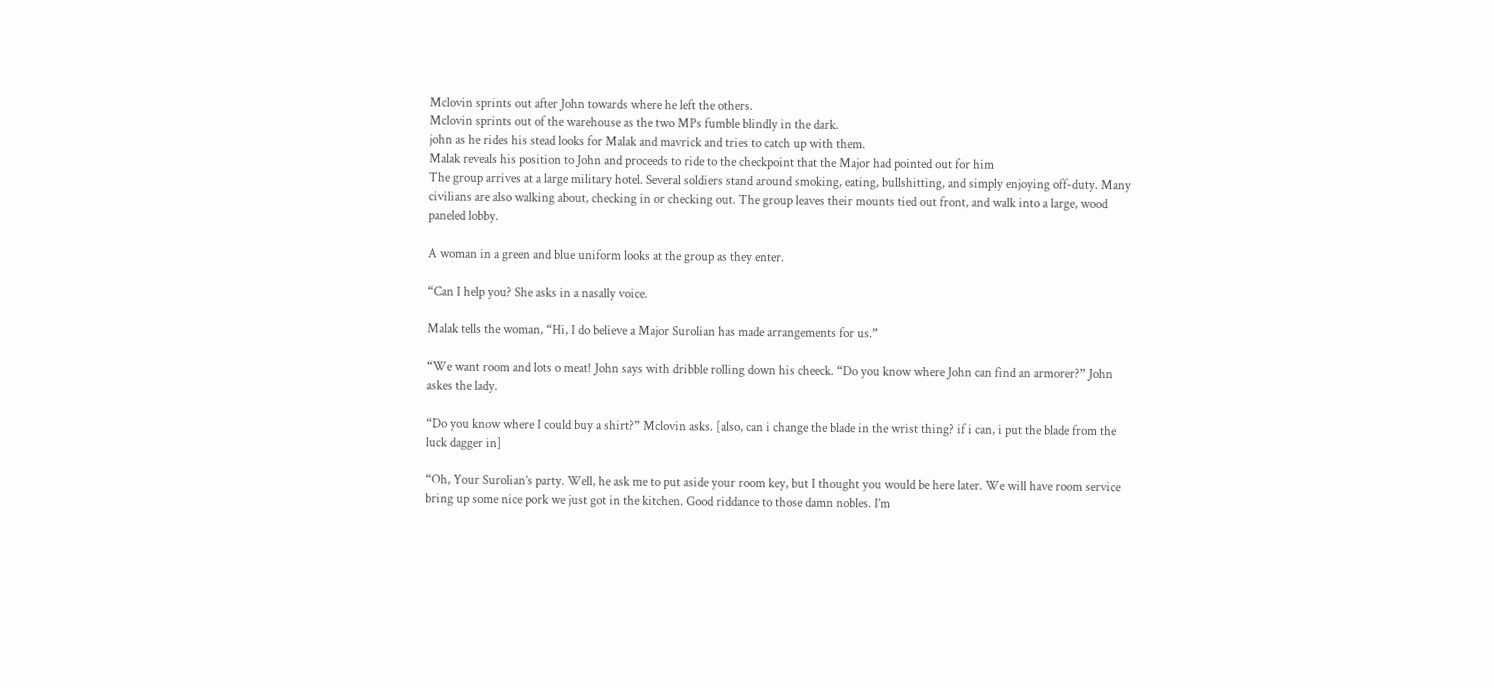Mclovin sprints out after John towards where he left the others.
Mclovin sprints out of the warehouse as the two MPs fumble blindly in the dark.
john as he rides his stead looks for Malak and mavrick and tries to catch up with them.
Malak reveals his position to John and proceeds to ride to the checkpoint that the Major had pointed out for him
The group arrives at a large military hotel. Several soldiers stand around smoking, eating, bullshitting, and simply enjoying off-duty. Many civilians are also walking about, checking in or checking out. The group leaves their mounts tied out front, and walk into a large, wood paneled lobby.

A woman in a green and blue uniform looks at the group as they enter.

“Can I help you? She asks in a nasally voice.

Malak tells the woman, “Hi, I do believe a Major Surolian has made arrangements for us.”

“We want room and lots o meat! John says with dribble rolling down his cheeck. “Do you know where John can find an armorer?” John askes the lady.

“Do you know where I could buy a shirt?” Mclovin asks. [also, can i change the blade in the wrist thing? if i can, i put the blade from the luck dagger in]

“Oh, Your Surolian’s party. Well, he ask me to put aside your room key, but I thought you would be here later. We will have room service bring up some nice pork we just got in the kitchen. Good riddance to those damn nobles. I’m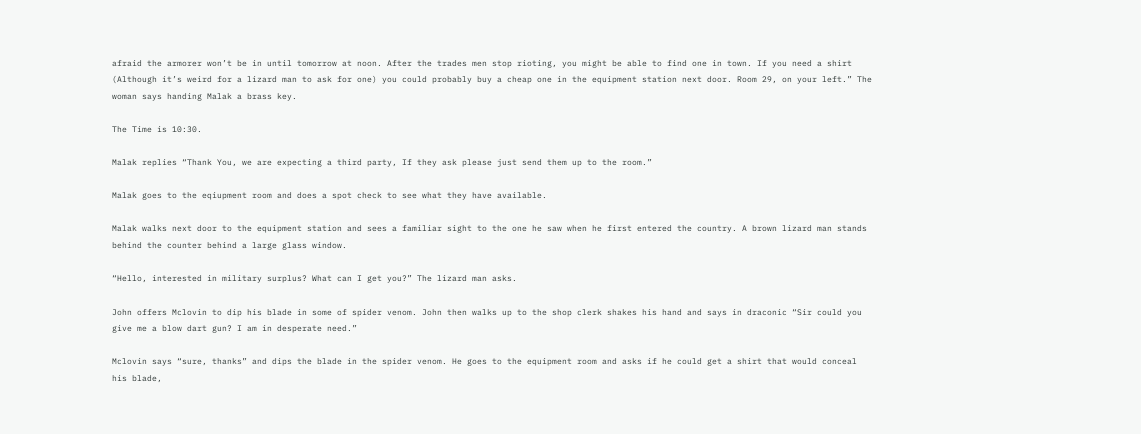afraid the armorer won’t be in until tomorrow at noon. After the trades men stop rioting, you might be able to find one in town. If you need a shirt (Although it’s weird for a lizard man to ask for one) you could probably buy a cheap one in the equipment station next door. Room 29, on your left.” The woman says handing Malak a brass key.

The Time is 10:30.

Malak replies “Thank You, we are expecting a third party, If they ask please just send them up to the room.”

Malak goes to the eqiupment room and does a spot check to see what they have available.

Malak walks next door to the equipment station and sees a familiar sight to the one he saw when he first entered the country. A brown lizard man stands behind the counter behind a large glass window.

“Hello, interested in military surplus? What can I get you?” The lizard man asks.

John offers Mclovin to dip his blade in some of spider venom. John then walks up to the shop clerk shakes his hand and says in draconic “Sir could you give me a blow dart gun? I am in desperate need.”

Mclovin says “sure, thanks” and dips the blade in the spider venom. He goes to the equipment room and asks if he could get a shirt that would conceal his blade,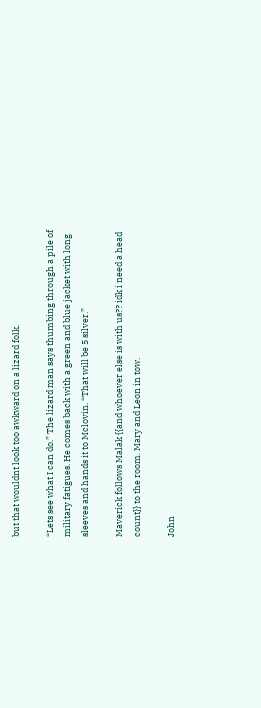but that wouldnt look too awkward on a lizard folk.

“Lets see what I can do.” The lizard man says thumbing through a pile of military fatigues. He comes back with a green and blue jacket with long sleeves and hands it to Mclovin. “That will be 5 silver.”

Maverick follows Malak {{and whoever else is with us?? idk i need a head count}} to the room. Mary and Leon in tow.

John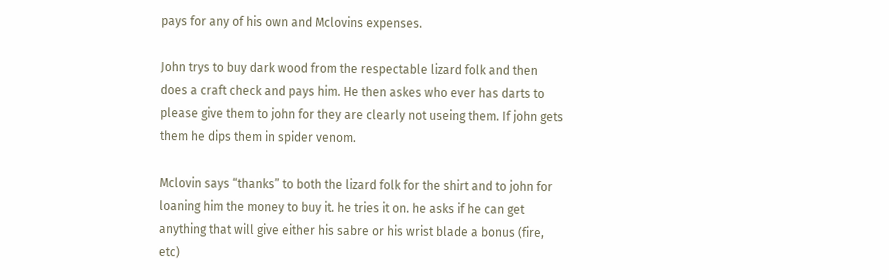pays for any of his own and Mclovins expenses.

John trys to buy dark wood from the respectable lizard folk and then does a craft check and pays him. He then askes who ever has darts to please give them to john for they are clearly not useing them. If john gets them he dips them in spider venom.

Mclovin says “thanks” to both the lizard folk for the shirt and to john for loaning him the money to buy it. he tries it on. he asks if he can get anything that will give either his sabre or his wrist blade a bonus (fire, etc)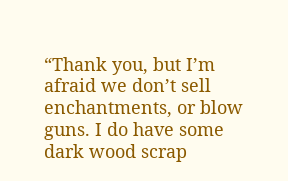“Thank you, but I’m afraid we don’t sell enchantments, or blow guns. I do have some dark wood scrap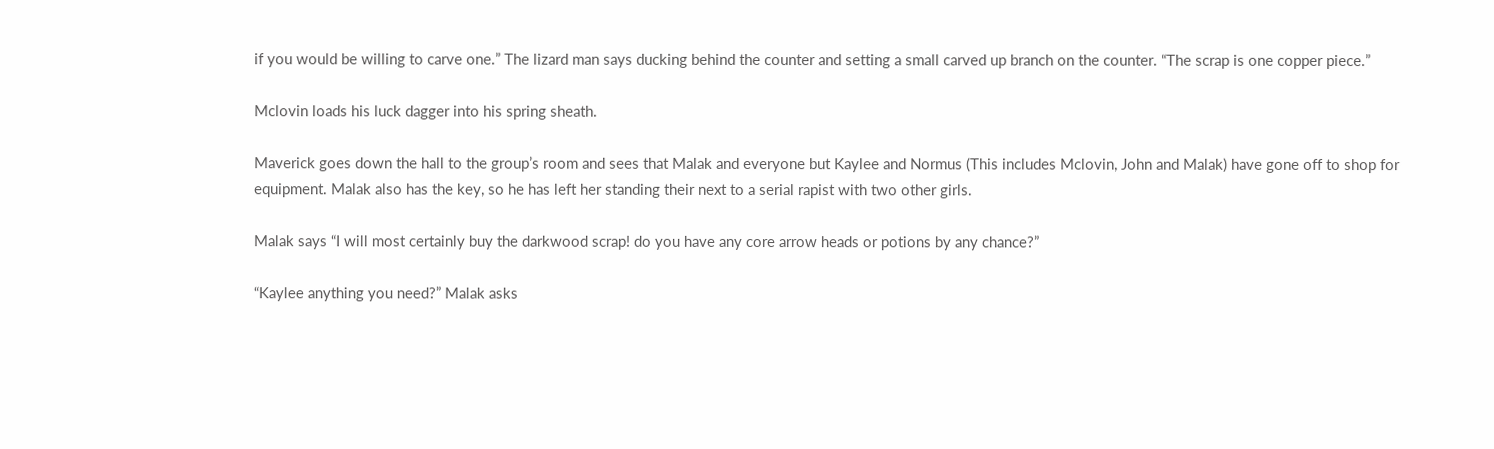if you would be willing to carve one.” The lizard man says ducking behind the counter and setting a small carved up branch on the counter. “The scrap is one copper piece.”

Mclovin loads his luck dagger into his spring sheath.

Maverick goes down the hall to the group’s room and sees that Malak and everyone but Kaylee and Normus (This includes Mclovin, John and Malak) have gone off to shop for equipment. Malak also has the key, so he has left her standing their next to a serial rapist with two other girls.

Malak says “I will most certainly buy the darkwood scrap! do you have any core arrow heads or potions by any chance?”

“Kaylee anything you need?” Malak asks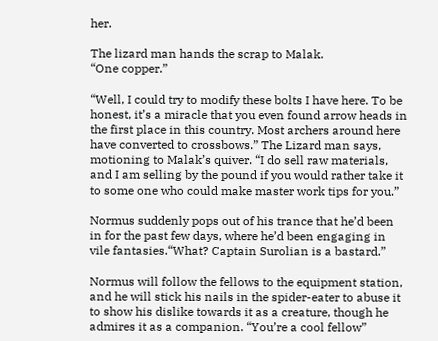her.

The lizard man hands the scrap to Malak.
“One copper.”

“Well, I could try to modify these bolts I have here. To be honest, it’s a miracle that you even found arrow heads in the first place in this country. Most archers around here have converted to crossbows.” The Lizard man says, motioning to Malak’s quiver. “I do sell raw materials, and I am selling by the pound if you would rather take it to some one who could make master work tips for you.”

Normus suddenly pops out of his trance that he’d been in for the past few days, where he’d been engaging in vile fantasies.“What? Captain Surolian is a bastard.”

Normus will follow the fellows to the equipment station, and he will stick his nails in the spider-eater to abuse it to show his dislike towards it as a creature, though he admires it as a companion. “You’re a cool fellow”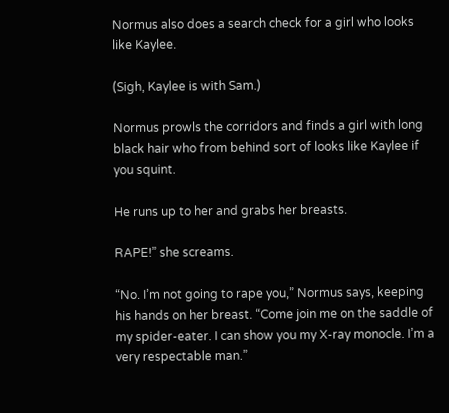Normus also does a search check for a girl who looks like Kaylee.

(Sigh, Kaylee is with Sam.)

Normus prowls the corridors and finds a girl with long black hair who from behind sort of looks like Kaylee if you squint.

He runs up to her and grabs her breasts.

RAPE!” she screams.

“No. I’m not going to rape you,” Normus says, keeping his hands on her breast. “Come join me on the saddle of my spider-eater. I can show you my X-ray monocle. I’m a very respectable man.”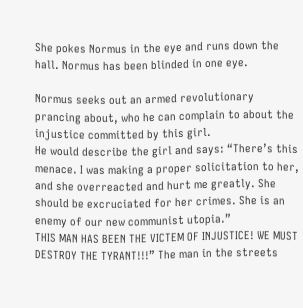She pokes Normus in the eye and runs down the hall. Normus has been blinded in one eye.

Normus seeks out an armed revolutionary prancing about, who he can complain to about the injustice committed by this girl.
He would describe the girl and says: “There’s this menace. I was making a proper solicitation to her, and she overreacted and hurt me greatly. She should be excruciated for her crimes. She is an enemy of our new communist utopia.”
THIS MAN HAS BEEN THE VICTEM OF INJUSTICE! WE MUST DESTROY THE TYRANT!!!” The man in the streets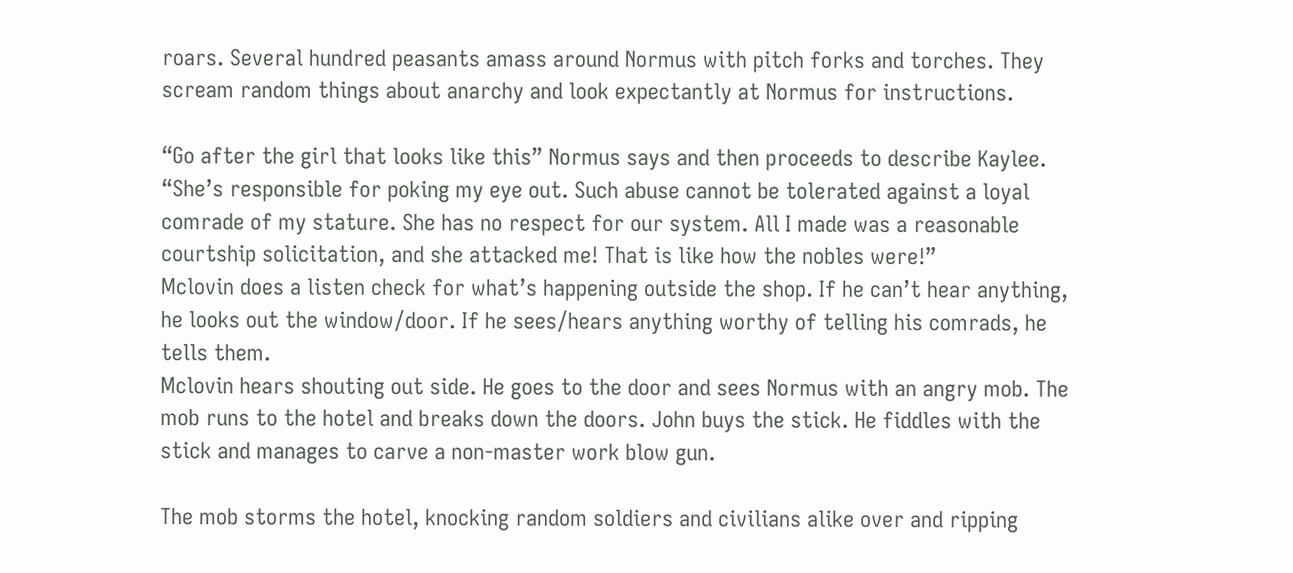roars. Several hundred peasants amass around Normus with pitch forks and torches. They scream random things about anarchy and look expectantly at Normus for instructions.

“Go after the girl that looks like this” Normus says and then proceeds to describe Kaylee. “She’s responsible for poking my eye out. Such abuse cannot be tolerated against a loyal comrade of my stature. She has no respect for our system. All I made was a reasonable courtship solicitation, and she attacked me! That is like how the nobles were!”
Mclovin does a listen check for what’s happening outside the shop. If he can’t hear anything, he looks out the window/door. If he sees/hears anything worthy of telling his comrads, he tells them.
Mclovin hears shouting out side. He goes to the door and sees Normus with an angry mob. The mob runs to the hotel and breaks down the doors. John buys the stick. He fiddles with the stick and manages to carve a non-master work blow gun.

The mob storms the hotel, knocking random soldiers and civilians alike over and ripping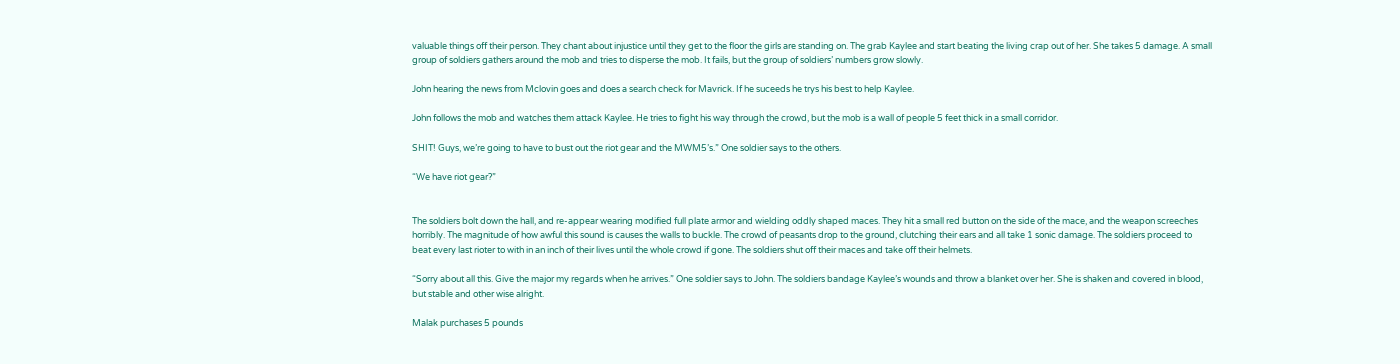valuable things off their person. They chant about injustice until they get to the floor the girls are standing on. The grab Kaylee and start beating the living crap out of her. She takes 5 damage. A small group of soldiers gathers around the mob and tries to disperse the mob. It fails, but the group of soldiers’ numbers grow slowly.

John hearing the news from Mclovin goes and does a search check for Mavrick. If he suceeds he trys his best to help Kaylee.

John follows the mob and watches them attack Kaylee. He tries to fight his way through the crowd, but the mob is a wall of people 5 feet thick in a small corridor.

SHIT! Guys, we’re going to have to bust out the riot gear and the MWM5’s.” One soldier says to the others.

“We have riot gear?”


The soldiers bolt down the hall, and re-appear wearing modified full plate armor and wielding oddly shaped maces. They hit a small red button on the side of the mace, and the weapon screeches horribly. The magnitude of how awful this sound is causes the walls to buckle. The crowd of peasants drop to the ground, clutching their ears and all take 1 sonic damage. The soldiers proceed to beat every last rioter to with in an inch of their lives until the whole crowd if gone. The soldiers shut off their maces and take off their helmets.

“Sorry about all this. Give the major my regards when he arrives.” One soldier says to John. The soldiers bandage Kaylee’s wounds and throw a blanket over her. She is shaken and covered in blood, but stable and other wise alright.

Malak purchases 5 pounds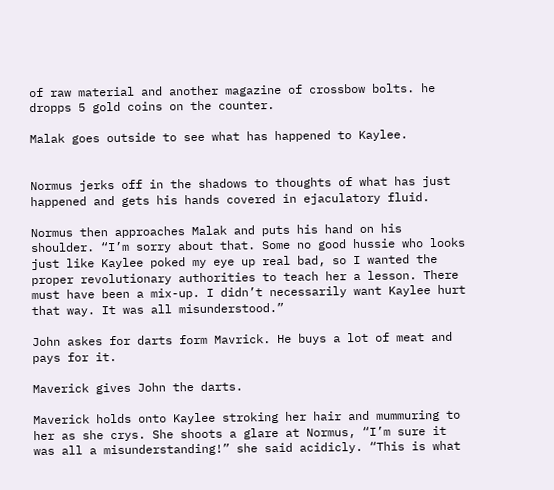of raw material and another magazine of crossbow bolts. he dropps 5 gold coins on the counter.

Malak goes outside to see what has happened to Kaylee.


Normus jerks off in the shadows to thoughts of what has just happened and gets his hands covered in ejaculatory fluid.

Normus then approaches Malak and puts his hand on his shoulder. “I’m sorry about that. Some no good hussie who looks just like Kaylee poked my eye up real bad, so I wanted the proper revolutionary authorities to teach her a lesson. There must have been a mix-up. I didn’t necessarily want Kaylee hurt that way. It was all misunderstood.”

John askes for darts form Mavrick. He buys a lot of meat and pays for it.

Maverick gives John the darts.

Maverick holds onto Kaylee stroking her hair and mummuring to her as she crys. She shoots a glare at Normus, “I’m sure it was all a misunderstanding!” she said acidicly. “This is what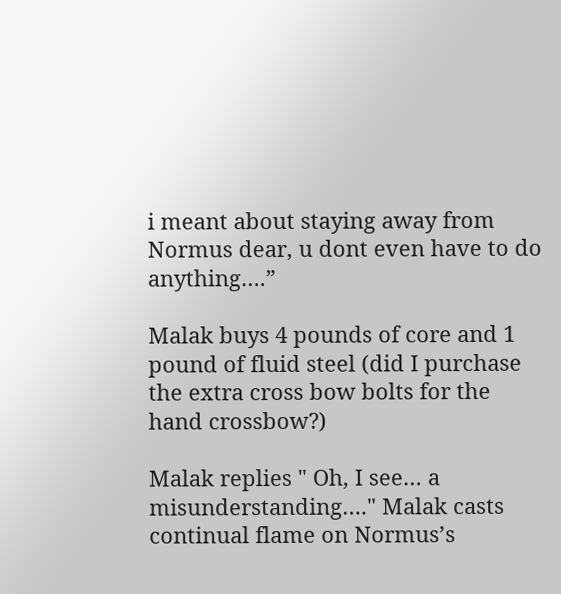i meant about staying away from Normus dear, u dont even have to do anything….”

Malak buys 4 pounds of core and 1 pound of fluid steel (did I purchase the extra cross bow bolts for the hand crossbow?)

Malak replies " Oh, I see… a misunderstanding…." Malak casts continual flame on Normus’s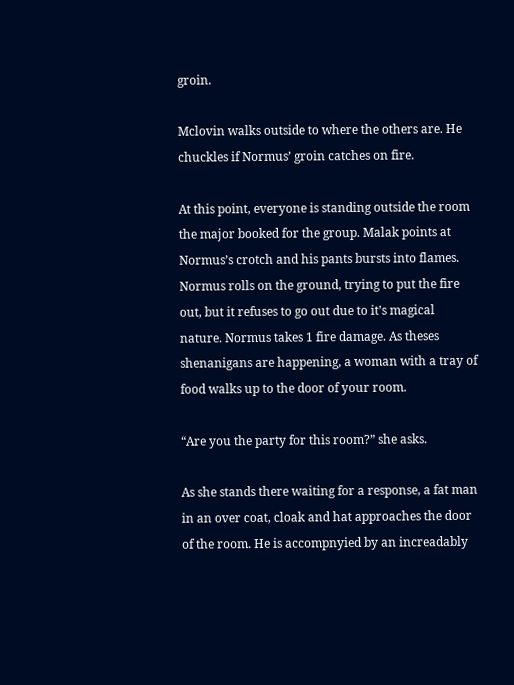groin.

Mclovin walks outside to where the others are. He chuckles if Normus’ groin catches on fire.

At this point, everyone is standing outside the room the major booked for the group. Malak points at Normus’s crotch and his pants bursts into flames. Normus rolls on the ground, trying to put the fire out, but it refuses to go out due to it’s magical nature. Normus takes 1 fire damage. As theses shenanigans are happening, a woman with a tray of food walks up to the door of your room.

“Are you the party for this room?” she asks.

As she stands there waiting for a response, a fat man in an over coat, cloak and hat approaches the door of the room. He is accompnyied by an increadably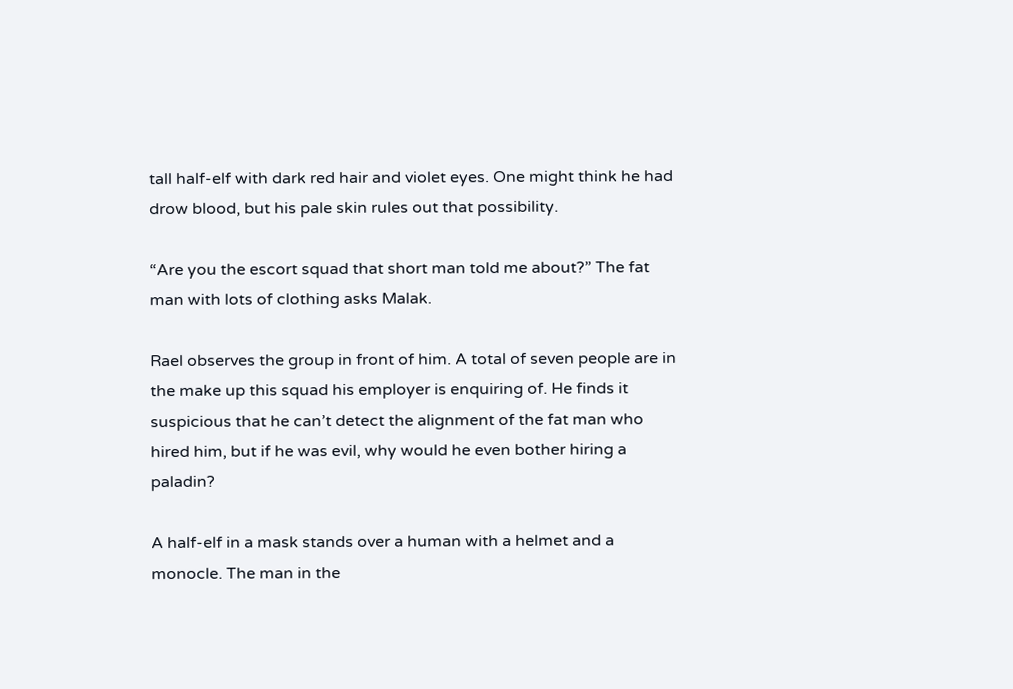tall half-elf with dark red hair and violet eyes. One might think he had drow blood, but his pale skin rules out that possibility.

“Are you the escort squad that short man told me about?” The fat man with lots of clothing asks Malak.

Rael observes the group in front of him. A total of seven people are in the make up this squad his employer is enquiring of. He finds it suspicious that he can’t detect the alignment of the fat man who hired him, but if he was evil, why would he even bother hiring a paladin?

A half-elf in a mask stands over a human with a helmet and a monocle. The man in the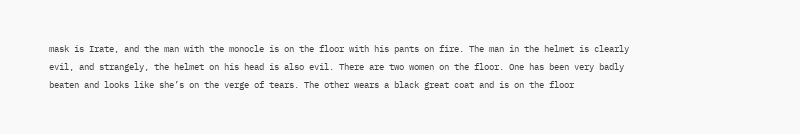mask is Irate, and the man with the monocle is on the floor with his pants on fire. The man in the helmet is clearly evil, and strangely, the helmet on his head is also evil. There are two women on the floor. One has been very badly beaten and looks like she’s on the verge of tears. The other wears a black great coat and is on the floor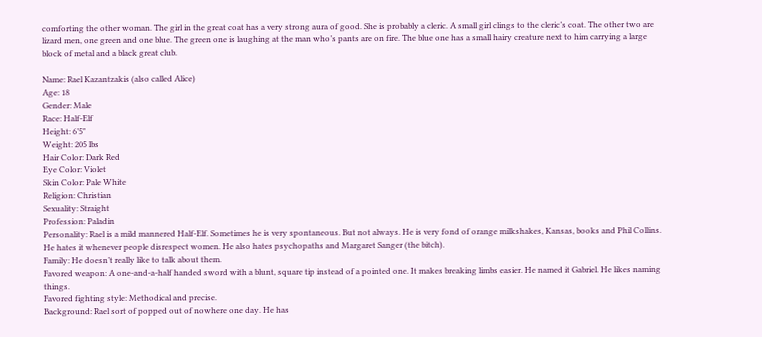comforting the other woman. The girl in the great coat has a very strong aura of good. She is probably a cleric. A small girl clings to the cleric’s coat. The other two are lizard men, one green and one blue. The green one is laughing at the man who’s pants are on fire. The blue one has a small hairy creature next to him carrying a large block of metal and a black great club.

Name: Rael Kazantzakis (also called Alice)
Age: 18
Gender: Male
Race: Half-Elf
Height: 6’5"
Weight: 205 lbs
Hair Color: Dark Red
Eye Color: Violet
Skin Color: Pale White
Religion: Christian
Sexuality: Straight
Profession: Paladin
Personality: Rael is a mild mannered Half-Elf. Sometimes he is very spontaneous. But not always. He is very fond of orange milkshakes, Kansas, books and Phil Collins. He hates it whenever people disrespect women. He also hates psychopaths and Margaret Sanger (the bitch).
Family: He doesn’t really like to talk about them.
Favored weapon: A one-and-a-half handed sword with a blunt, square tip instead of a pointed one. It makes breaking limbs easier. He named it Gabriel. He likes naming things.
Favored fighting style: Methodical and precise.
Background: Rael sort of popped out of nowhere one day. He has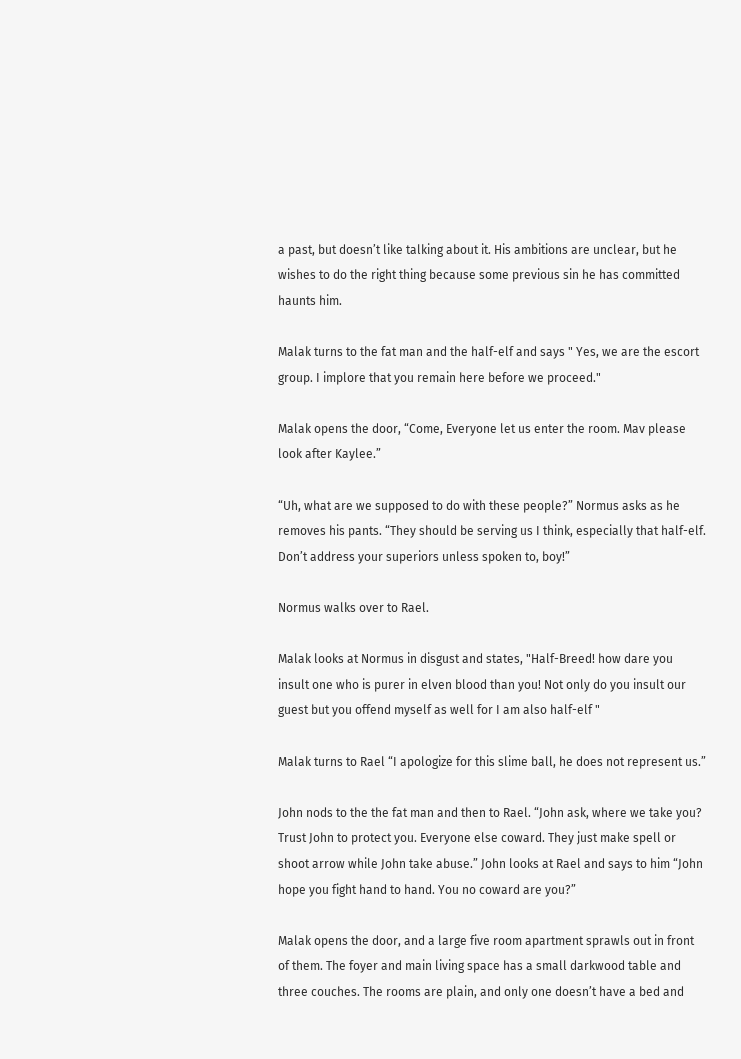a past, but doesn’t like talking about it. His ambitions are unclear, but he wishes to do the right thing because some previous sin he has committed haunts him.

Malak turns to the fat man and the half-elf and says " Yes, we are the escort group. I implore that you remain here before we proceed."

Malak opens the door, “Come, Everyone let us enter the room. Mav please look after Kaylee.”

“Uh, what are we supposed to do with these people?” Normus asks as he removes his pants. “They should be serving us I think, especially that half-elf. Don’t address your superiors unless spoken to, boy!”

Normus walks over to Rael.

Malak looks at Normus in disgust and states, "Half-Breed! how dare you insult one who is purer in elven blood than you! Not only do you insult our guest but you offend myself as well for I am also half-elf "

Malak turns to Rael “I apologize for this slime ball, he does not represent us.”

John nods to the the fat man and then to Rael. “John ask, where we take you? Trust John to protect you. Everyone else coward. They just make spell or shoot arrow while John take abuse.” John looks at Rael and says to him “John hope you fight hand to hand. You no coward are you?”

Malak opens the door, and a large five room apartment sprawls out in front of them. The foyer and main living space has a small darkwood table and three couches. The rooms are plain, and only one doesn’t have a bed and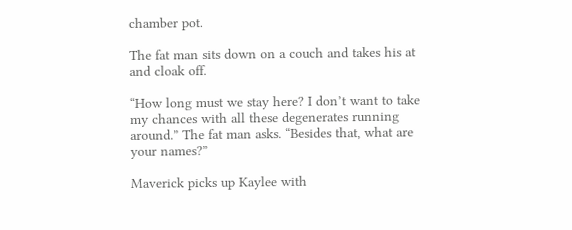chamber pot.

The fat man sits down on a couch and takes his at and cloak off.

“How long must we stay here? I don’t want to take my chances with all these degenerates running around.” The fat man asks. “Besides that, what are your names?”

Maverick picks up Kaylee with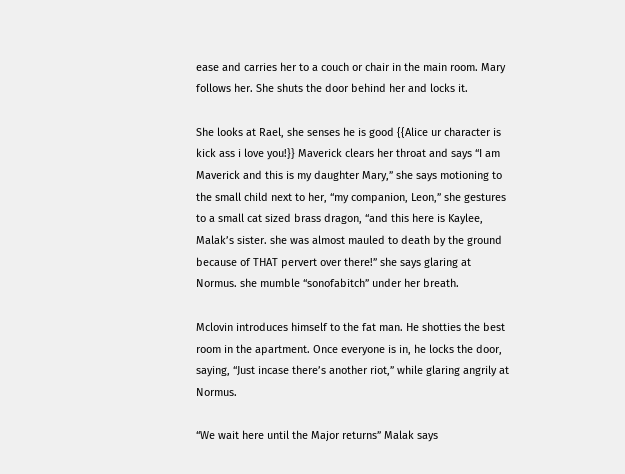ease and carries her to a couch or chair in the main room. Mary follows her. She shuts the door behind her and locks it.

She looks at Rael, she senses he is good {{Alice ur character is kick ass i love you!}} Maverick clears her throat and says “I am Maverick and this is my daughter Mary,” she says motioning to the small child next to her, “my companion, Leon,” she gestures to a small cat sized brass dragon, “and this here is Kaylee, Malak’s sister. she was almost mauled to death by the ground because of THAT pervert over there!” she says glaring at Normus. she mumble “sonofabitch” under her breath.

Mclovin introduces himself to the fat man. He shotties the best room in the apartment. Once everyone is in, he locks the door, saying, “Just incase there’s another riot,” while glaring angrily at Normus.

“We wait here until the Major returns” Malak says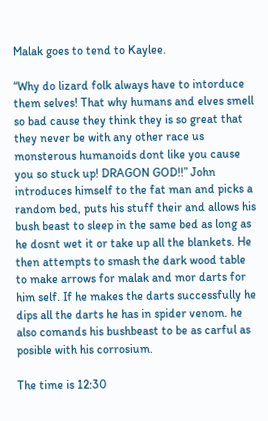Malak goes to tend to Kaylee.

“Why do lizard folk always have to intorduce them selves! That why humans and elves smell so bad cause they think they is so great that they never be with any other race us monsterous humanoids dont like you cause you so stuck up! DRAGON GOD!!” John introduces himself to the fat man and picks a random bed, puts his stuff their and allows his bush beast to sleep in the same bed as long as he dosnt wet it or take up all the blankets. He then attempts to smash the dark wood table to make arrows for malak and mor darts for him self. If he makes the darts successfully he dips all the darts he has in spider venom. he also comands his bushbeast to be as carful as posible with his corrosium.

The time is 12:30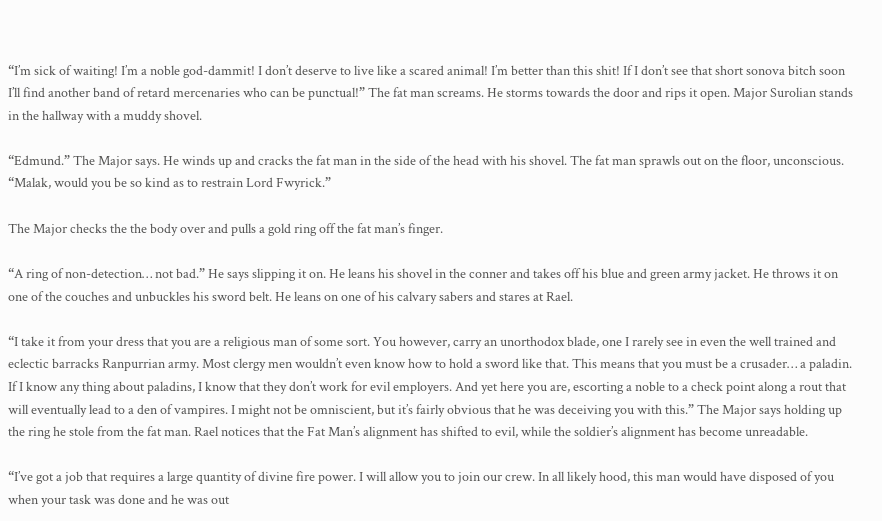“I’m sick of waiting! I’m a noble god-dammit! I don’t deserve to live like a scared animal! I’m better than this shit! If I don’t see that short sonova bitch soon I’ll find another band of retard mercenaries who can be punctual!” The fat man screams. He storms towards the door and rips it open. Major Surolian stands in the hallway with a muddy shovel.

“Edmund.” The Major says. He winds up and cracks the fat man in the side of the head with his shovel. The fat man sprawls out on the floor, unconscious. “Malak, would you be so kind as to restrain Lord Fwyrick.”

The Major checks the the body over and pulls a gold ring off the fat man’s finger.

“A ring of non-detection… not bad.” He says slipping it on. He leans his shovel in the conner and takes off his blue and green army jacket. He throws it on one of the couches and unbuckles his sword belt. He leans on one of his calvary sabers and stares at Rael.

“I take it from your dress that you are a religious man of some sort. You however, carry an unorthodox blade, one I rarely see in even the well trained and eclectic barracks Ranpurrian army. Most clergy men wouldn’t even know how to hold a sword like that. This means that you must be a crusader… a paladin. If I know any thing about paladins, I know that they don’t work for evil employers. And yet here you are, escorting a noble to a check point along a rout that will eventually lead to a den of vampires. I might not be omniscient, but it’s fairly obvious that he was deceiving you with this.” The Major says holding up the ring he stole from the fat man. Rael notices that the Fat Man’s alignment has shifted to evil, while the soldier’s alignment has become unreadable.

“I’ve got a job that requires a large quantity of divine fire power. I will allow you to join our crew. In all likely hood, this man would have disposed of you when your task was done and he was out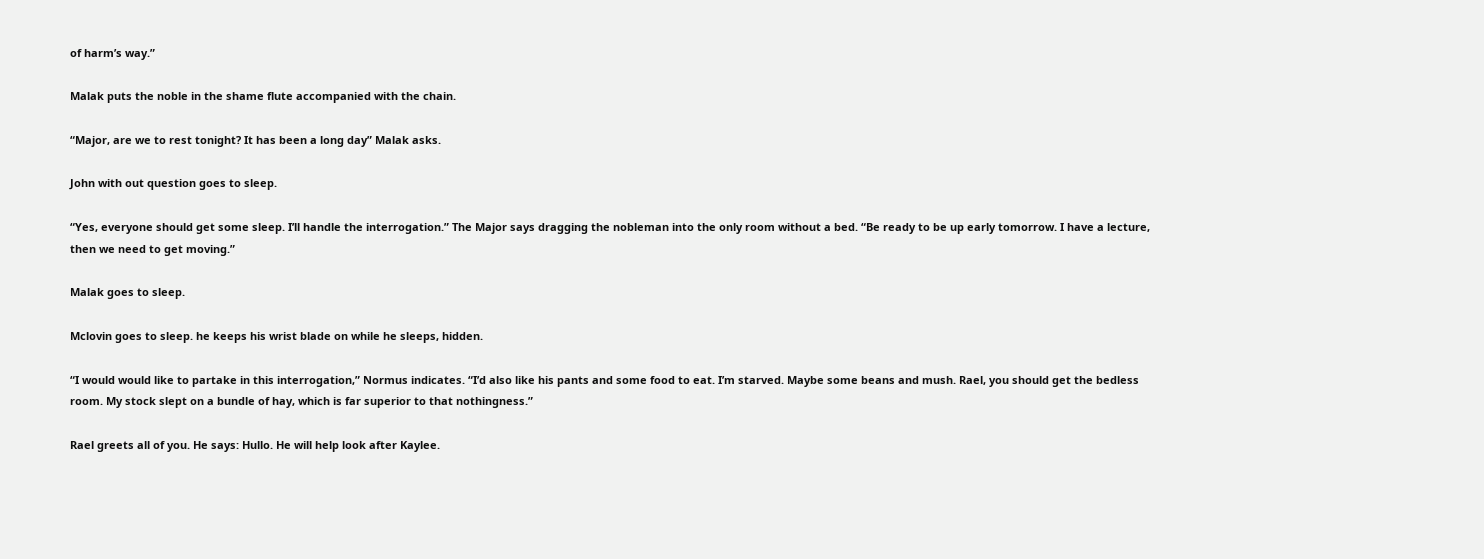of harm’s way.”

Malak puts the noble in the shame flute accompanied with the chain.

“Major, are we to rest tonight? It has been a long day” Malak asks.

John with out question goes to sleep.

“Yes, everyone should get some sleep. I’ll handle the interrogation.” The Major says dragging the nobleman into the only room without a bed. “Be ready to be up early tomorrow. I have a lecture, then we need to get moving.”

Malak goes to sleep.

Mclovin goes to sleep. he keeps his wrist blade on while he sleeps, hidden.

“I would would like to partake in this interrogation,” Normus indicates. “I’d also like his pants and some food to eat. I’m starved. Maybe some beans and mush. Rael, you should get the bedless room. My stock slept on a bundle of hay, which is far superior to that nothingness.”

Rael greets all of you. He says: Hullo. He will help look after Kaylee.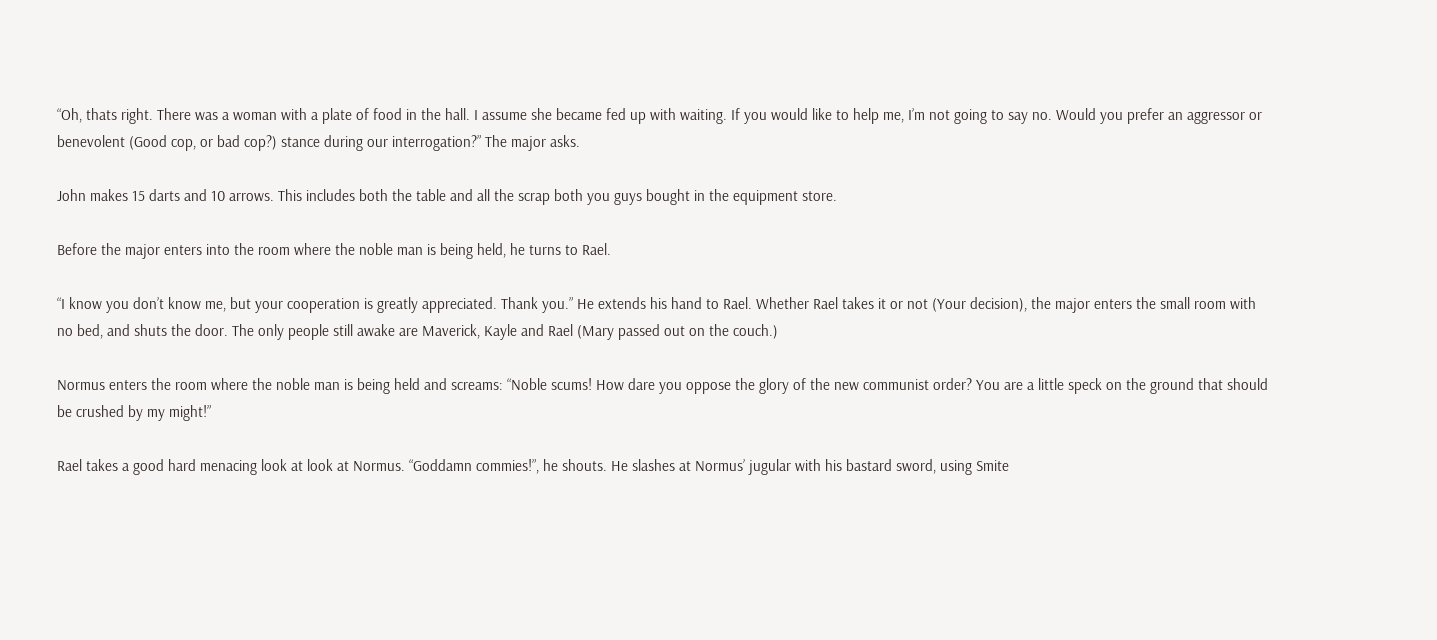“Oh, thats right. There was a woman with a plate of food in the hall. I assume she became fed up with waiting. If you would like to help me, I’m not going to say no. Would you prefer an aggressor or benevolent (Good cop, or bad cop?) stance during our interrogation?” The major asks.

John makes 15 darts and 10 arrows. This includes both the table and all the scrap both you guys bought in the equipment store.

Before the major enters into the room where the noble man is being held, he turns to Rael.

“I know you don’t know me, but your cooperation is greatly appreciated. Thank you.” He extends his hand to Rael. Whether Rael takes it or not (Your decision), the major enters the small room with no bed, and shuts the door. The only people still awake are Maverick, Kayle and Rael (Mary passed out on the couch.)

Normus enters the room where the noble man is being held and screams: “Noble scums! How dare you oppose the glory of the new communist order? You are a little speck on the ground that should be crushed by my might!”

Rael takes a good hard menacing look at look at Normus. “Goddamn commies!”, he shouts. He slashes at Normus’ jugular with his bastard sword, using Smite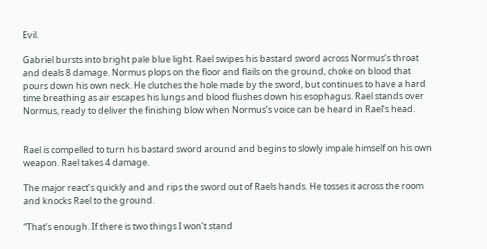Evil.

Gabriel bursts into bright pale blue light. Rael swipes his bastard sword across Normus’s throat and deals 8 damage. Normus plops on the floor and flails on the ground, choke on blood that pours down his own neck. He clutches the hole made by the sword, but continues to have a hard time breathing as air escapes his lungs and blood flushes down his esophagus. Rael stands over Normus, ready to deliver the finishing blow when Normus’s voice can be heard in Rael’s head.


Rael is compelled to turn his bastard sword around and begins to slowly impale himself on his own weapon. Rael takes 4 damage.

The major react’s quickly and and rips the sword out of Raels hands. He tosses it across the room and knocks Rael to the ground.

“That’s enough. If there is two things I won’t stand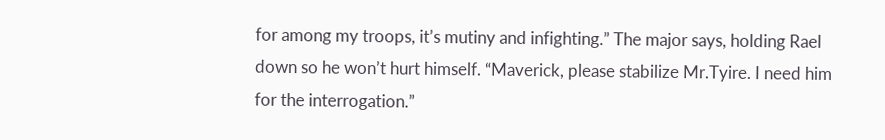for among my troops, it’s mutiny and infighting.” The major says, holding Rael down so he won’t hurt himself. “Maverick, please stabilize Mr.Tyire. I need him for the interrogation.”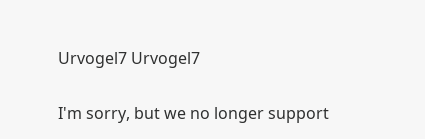Urvogel7 Urvogel7

I'm sorry, but we no longer support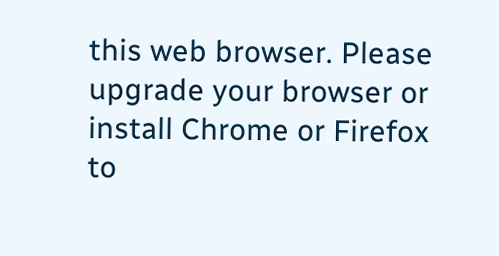this web browser. Please upgrade your browser or install Chrome or Firefox to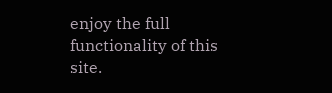enjoy the full functionality of this site.